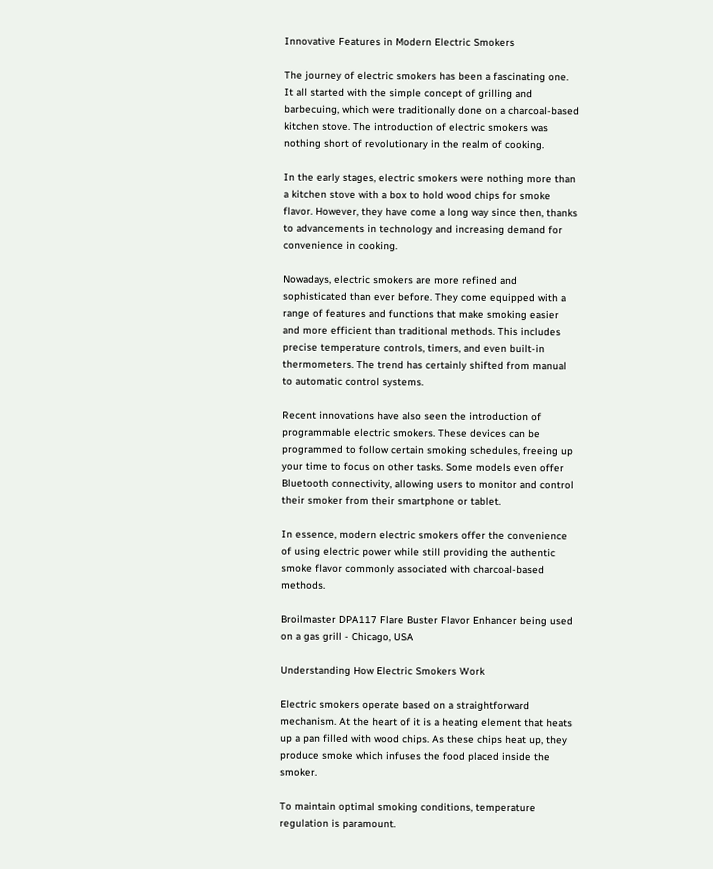Innovative Features in Modern Electric Smokers

The journey of electric smokers has been a fascinating one. It all started with the simple concept of grilling and barbecuing, which were traditionally done on a charcoal-based kitchen stove. The introduction of electric smokers was nothing short of revolutionary in the realm of cooking.

In the early stages, electric smokers were nothing more than a kitchen stove with a box to hold wood chips for smoke flavor. However, they have come a long way since then, thanks to advancements in technology and increasing demand for convenience in cooking.

Nowadays, electric smokers are more refined and sophisticated than ever before. They come equipped with a range of features and functions that make smoking easier and more efficient than traditional methods. This includes precise temperature controls, timers, and even built-in thermometers. The trend has certainly shifted from manual to automatic control systems.

Recent innovations have also seen the introduction of programmable electric smokers. These devices can be programmed to follow certain smoking schedules, freeing up your time to focus on other tasks. Some models even offer Bluetooth connectivity, allowing users to monitor and control their smoker from their smartphone or tablet.

In essence, modern electric smokers offer the convenience of using electric power while still providing the authentic smoke flavor commonly associated with charcoal-based methods.

Broilmaster DPA117 Flare Buster Flavor Enhancer being used on a gas grill - Chicago, USA

Understanding How Electric Smokers Work

Electric smokers operate based on a straightforward mechanism. At the heart of it is a heating element that heats up a pan filled with wood chips. As these chips heat up, they produce smoke which infuses the food placed inside the smoker.

To maintain optimal smoking conditions, temperature regulation is paramount.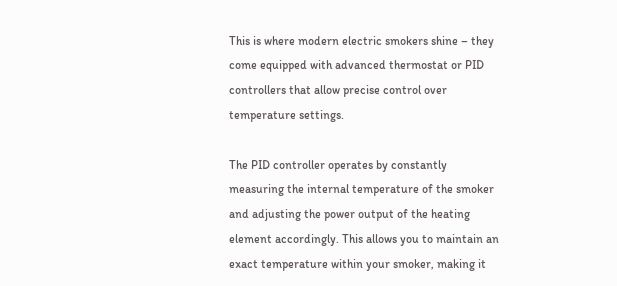This is where modern electric smokers shine – they come equipped with advanced thermostat or PID controllers that allow precise control over temperature settings.

The PID controller operates by constantly measuring the internal temperature of the smoker and adjusting the power output of the heating element accordingly. This allows you to maintain an exact temperature within your smoker, making it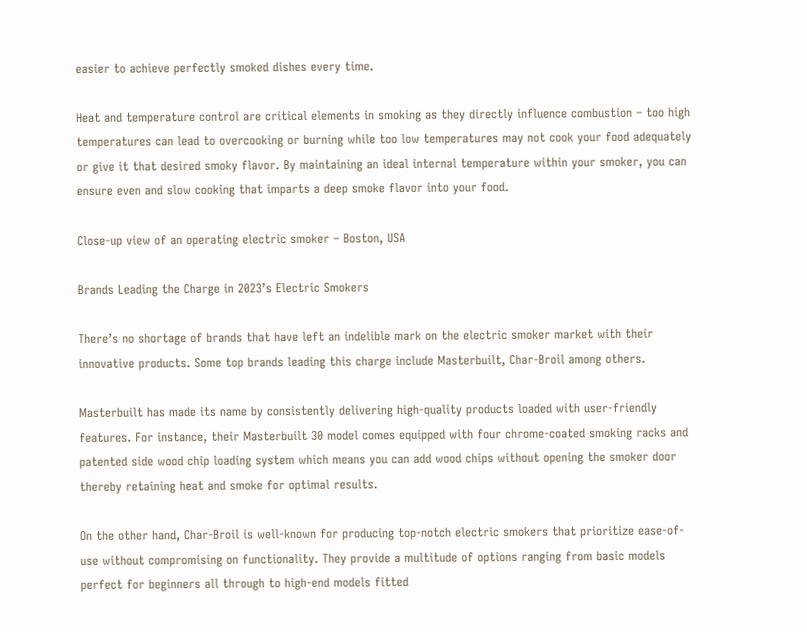easier to achieve perfectly smoked dishes every time.

Heat and temperature control are critical elements in smoking as they directly influence combustion – too high temperatures can lead to overcooking or burning while too low temperatures may not cook your food adequately or give it that desired smoky flavor. By maintaining an ideal internal temperature within your smoker, you can ensure even and slow cooking that imparts a deep smoke flavor into your food.

Close-up view of an operating electric smoker – Boston, USA

Brands Leading the Charge in 2023’s Electric Smokers

There’s no shortage of brands that have left an indelible mark on the electric smoker market with their innovative products. Some top brands leading this charge include Masterbuilt, Char-Broil among others.

Masterbuilt has made its name by consistently delivering high-quality products loaded with user-friendly features. For instance, their Masterbuilt 30 model comes equipped with four chrome-coated smoking racks and patented side wood chip loading system which means you can add wood chips without opening the smoker door thereby retaining heat and smoke for optimal results.

On the other hand, Char-Broil is well-known for producing top-notch electric smokers that prioritize ease-of-use without compromising on functionality. They provide a multitude of options ranging from basic models perfect for beginners all through to high-end models fitted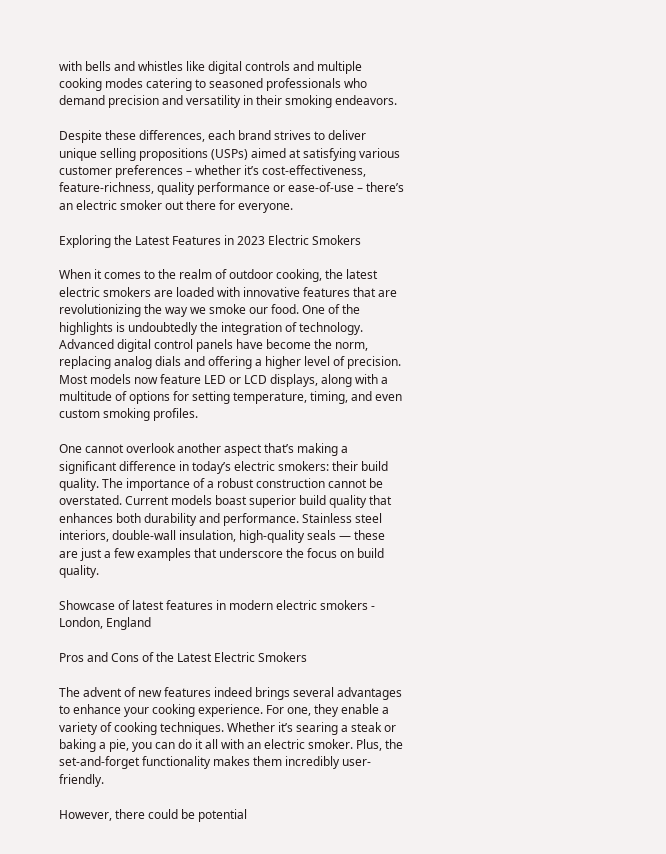with bells and whistles like digital controls and multiple cooking modes catering to seasoned professionals who demand precision and versatility in their smoking endeavors.

Despite these differences, each brand strives to deliver unique selling propositions (USPs) aimed at satisfying various customer preferences – whether it’s cost-effectiveness, feature-richness, quality performance or ease-of-use – there’s an electric smoker out there for everyone.

Exploring the Latest Features in 2023 Electric Smokers

When it comes to the realm of outdoor cooking, the latest electric smokers are loaded with innovative features that are revolutionizing the way we smoke our food. One of the highlights is undoubtedly the integration of technology. Advanced digital control panels have become the norm, replacing analog dials and offering a higher level of precision. Most models now feature LED or LCD displays, along with a multitude of options for setting temperature, timing, and even custom smoking profiles.

One cannot overlook another aspect that’s making a significant difference in today’s electric smokers: their build quality. The importance of a robust construction cannot be overstated. Current models boast superior build quality that enhances both durability and performance. Stainless steel interiors, double-wall insulation, high-quality seals — these are just a few examples that underscore the focus on build quality.

Showcase of latest features in modern electric smokers - London, England

Pros and Cons of the Latest Electric Smokers

The advent of new features indeed brings several advantages to enhance your cooking experience. For one, they enable a variety of cooking techniques. Whether it’s searing a steak or baking a pie, you can do it all with an electric smoker. Plus, the set-and-forget functionality makes them incredibly user-friendly.

However, there could be potential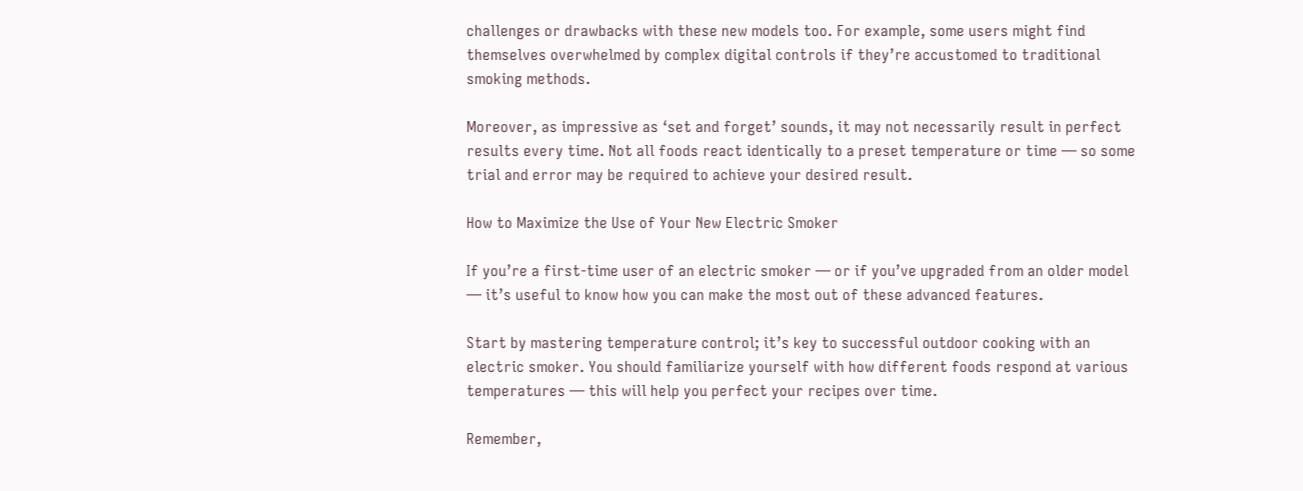challenges or drawbacks with these new models too. For example, some users might find themselves overwhelmed by complex digital controls if they’re accustomed to traditional smoking methods.

Moreover, as impressive as ‘set and forget’ sounds, it may not necessarily result in perfect results every time. Not all foods react identically to a preset temperature or time — so some trial and error may be required to achieve your desired result.

How to Maximize the Use of Your New Electric Smoker

If you’re a first-time user of an electric smoker — or if you’ve upgraded from an older model — it’s useful to know how you can make the most out of these advanced features.

Start by mastering temperature control; it’s key to successful outdoor cooking with an electric smoker. You should familiarize yourself with how different foods respond at various temperatures — this will help you perfect your recipes over time.

Remember,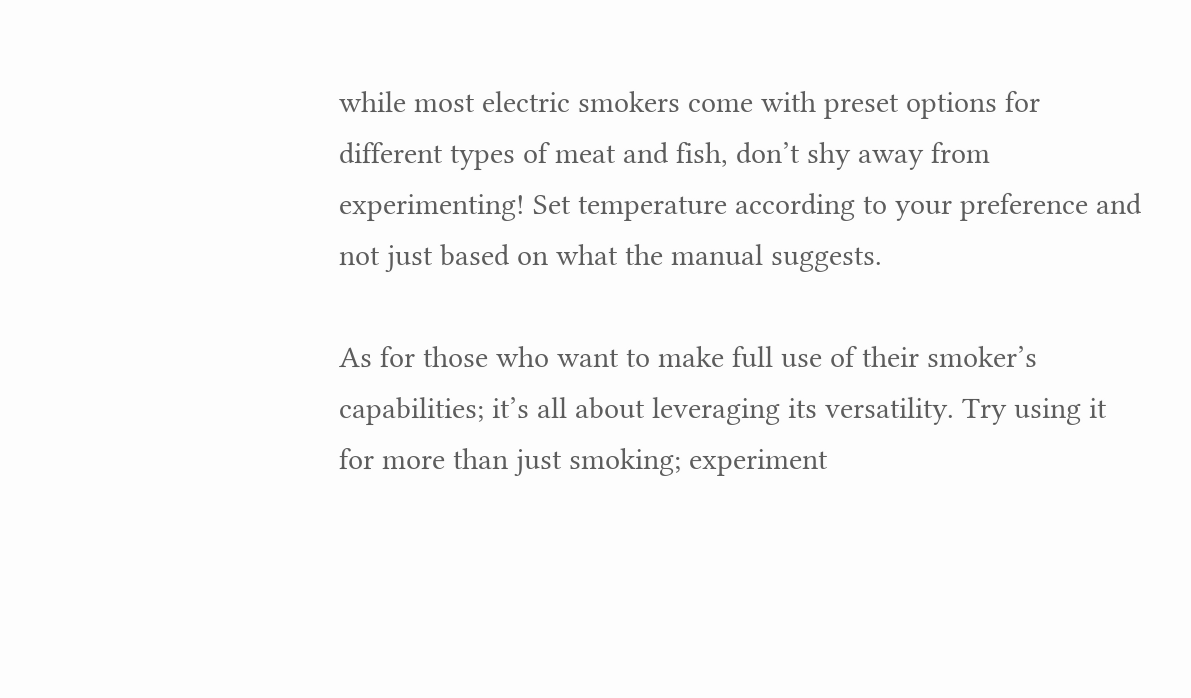while most electric smokers come with preset options for different types of meat and fish, don’t shy away from experimenting! Set temperature according to your preference and not just based on what the manual suggests.

As for those who want to make full use of their smoker’s capabilities; it’s all about leveraging its versatility. Try using it for more than just smoking; experiment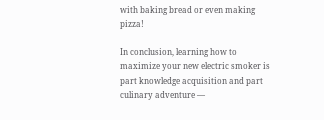with baking bread or even making pizza!

In conclusion, learning how to maximize your new electric smoker is part knowledge acquisition and part culinary adventure —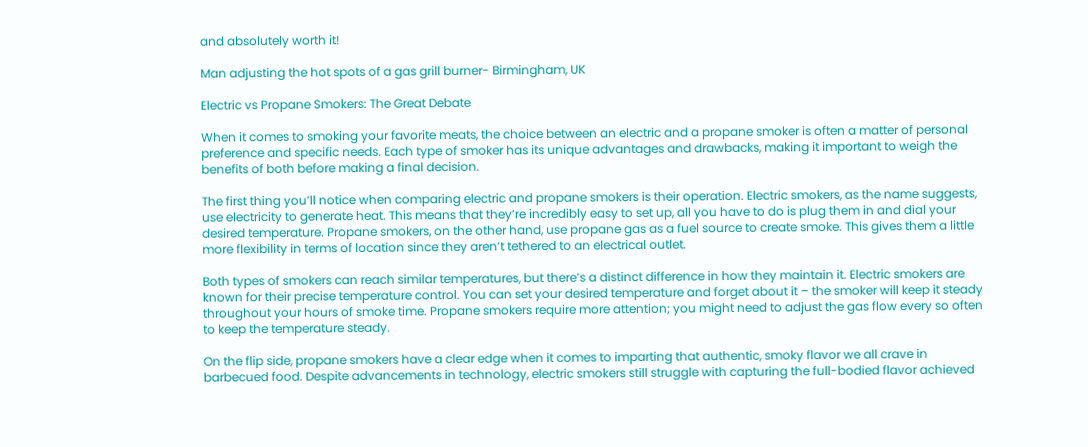and absolutely worth it!

Man adjusting the hot spots of a gas grill burner- Birmingham, UK

Electric vs Propane Smokers: The Great Debate

When it comes to smoking your favorite meats, the choice between an electric and a propane smoker is often a matter of personal preference and specific needs. Each type of smoker has its unique advantages and drawbacks, making it important to weigh the benefits of both before making a final decision.

The first thing you’ll notice when comparing electric and propane smokers is their operation. Electric smokers, as the name suggests, use electricity to generate heat. This means that they’re incredibly easy to set up, all you have to do is plug them in and dial your desired temperature. Propane smokers, on the other hand, use propane gas as a fuel source to create smoke. This gives them a little more flexibility in terms of location since they aren’t tethered to an electrical outlet.

Both types of smokers can reach similar temperatures, but there’s a distinct difference in how they maintain it. Electric smokers are known for their precise temperature control. You can set your desired temperature and forget about it – the smoker will keep it steady throughout your hours of smoke time. Propane smokers require more attention; you might need to adjust the gas flow every so often to keep the temperature steady.

On the flip side, propane smokers have a clear edge when it comes to imparting that authentic, smoky flavor we all crave in barbecued food. Despite advancements in technology, electric smokers still struggle with capturing the full-bodied flavor achieved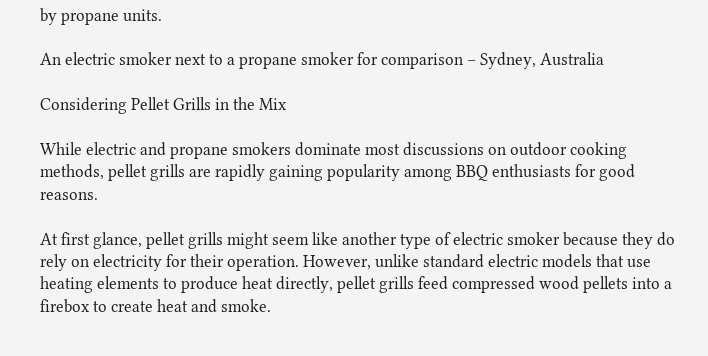by propane units.

An electric smoker next to a propane smoker for comparison – Sydney, Australia

Considering Pellet Grills in the Mix

While electric and propane smokers dominate most discussions on outdoor cooking methods, pellet grills are rapidly gaining popularity among BBQ enthusiasts for good reasons.

At first glance, pellet grills might seem like another type of electric smoker because they do rely on electricity for their operation. However, unlike standard electric models that use heating elements to produce heat directly, pellet grills feed compressed wood pellets into a firebox to create heat and smoke.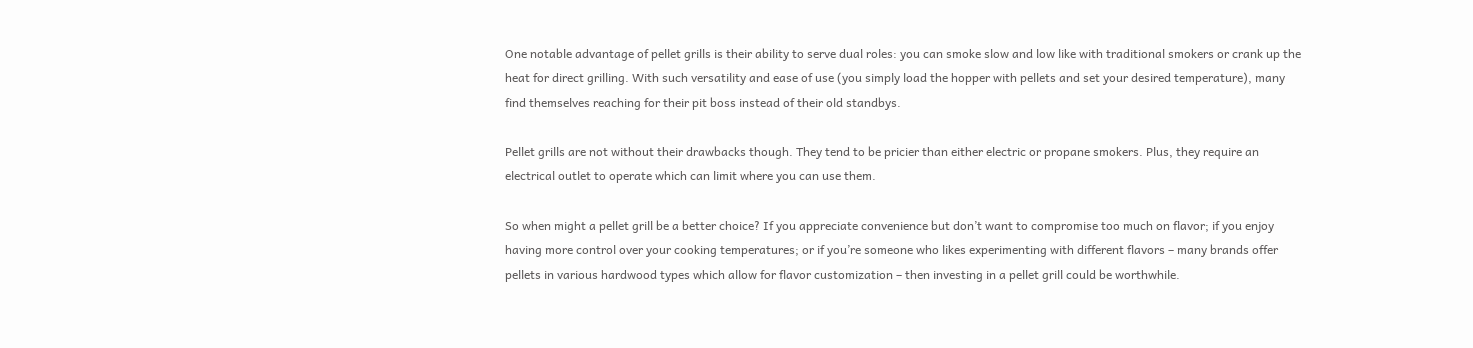One notable advantage of pellet grills is their ability to serve dual roles: you can smoke slow and low like with traditional smokers or crank up the heat for direct grilling. With such versatility and ease of use (you simply load the hopper with pellets and set your desired temperature), many find themselves reaching for their pit boss instead of their old standbys.

Pellet grills are not without their drawbacks though. They tend to be pricier than either electric or propane smokers. Plus, they require an electrical outlet to operate which can limit where you can use them.

So when might a pellet grill be a better choice? If you appreciate convenience but don’t want to compromise too much on flavor; if you enjoy having more control over your cooking temperatures; or if you’re someone who likes experimenting with different flavors – many brands offer pellets in various hardwood types which allow for flavor customization – then investing in a pellet grill could be worthwhile.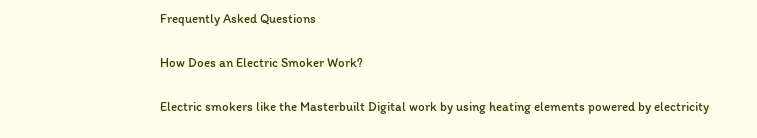Frequently Asked Questions

How Does an Electric Smoker Work?

Electric smokers like the Masterbuilt Digital work by using heating elements powered by electricity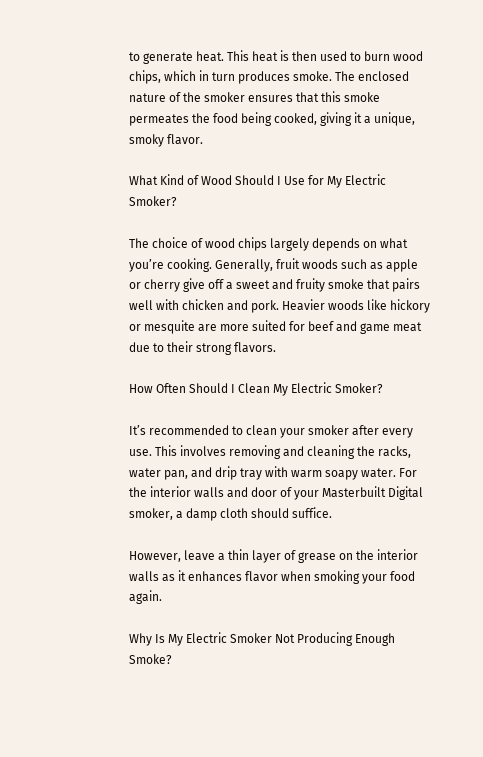to generate heat. This heat is then used to burn wood chips, which in turn produces smoke. The enclosed nature of the smoker ensures that this smoke permeates the food being cooked, giving it a unique, smoky flavor.

What Kind of Wood Should I Use for My Electric Smoker?

The choice of wood chips largely depends on what you’re cooking. Generally, fruit woods such as apple or cherry give off a sweet and fruity smoke that pairs well with chicken and pork. Heavier woods like hickory or mesquite are more suited for beef and game meat due to their strong flavors.

How Often Should I Clean My Electric Smoker?

It’s recommended to clean your smoker after every use. This involves removing and cleaning the racks, water pan, and drip tray with warm soapy water. For the interior walls and door of your Masterbuilt Digital smoker, a damp cloth should suffice.

However, leave a thin layer of grease on the interior walls as it enhances flavor when smoking your food again.

Why Is My Electric Smoker Not Producing Enough Smoke?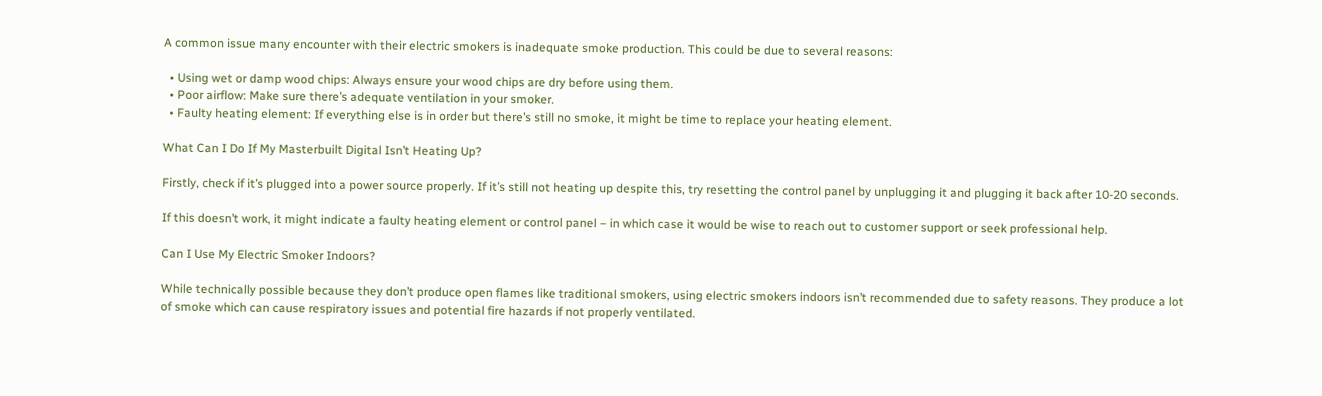A common issue many encounter with their electric smokers is inadequate smoke production. This could be due to several reasons:

  • Using wet or damp wood chips: Always ensure your wood chips are dry before using them.
  • Poor airflow: Make sure there’s adequate ventilation in your smoker.
  • Faulty heating element: If everything else is in order but there’s still no smoke, it might be time to replace your heating element.

What Can I Do If My Masterbuilt Digital Isn’t Heating Up?

Firstly, check if it’s plugged into a power source properly. If it’s still not heating up despite this, try resetting the control panel by unplugging it and plugging it back after 10-20 seconds.

If this doesn’t work, it might indicate a faulty heating element or control panel – in which case it would be wise to reach out to customer support or seek professional help.

Can I Use My Electric Smoker Indoors?

While technically possible because they don’t produce open flames like traditional smokers, using electric smokers indoors isn’t recommended due to safety reasons. They produce a lot of smoke which can cause respiratory issues and potential fire hazards if not properly ventilated.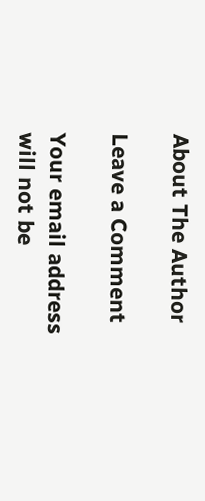About The Author

Leave a Comment

Your email address will not be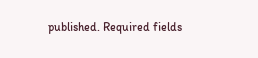published. Required fields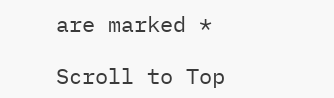are marked *

Scroll to Top